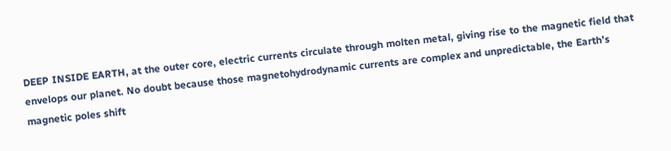DEEP INSIDE EARTH, at the outer core, electric currents circulate through molten metal, giving rise to the magnetic field that envelops our planet. No doubt because those magnetohydrodynamic currents are complex and unpredictable, the Earth’s magnetic poles shift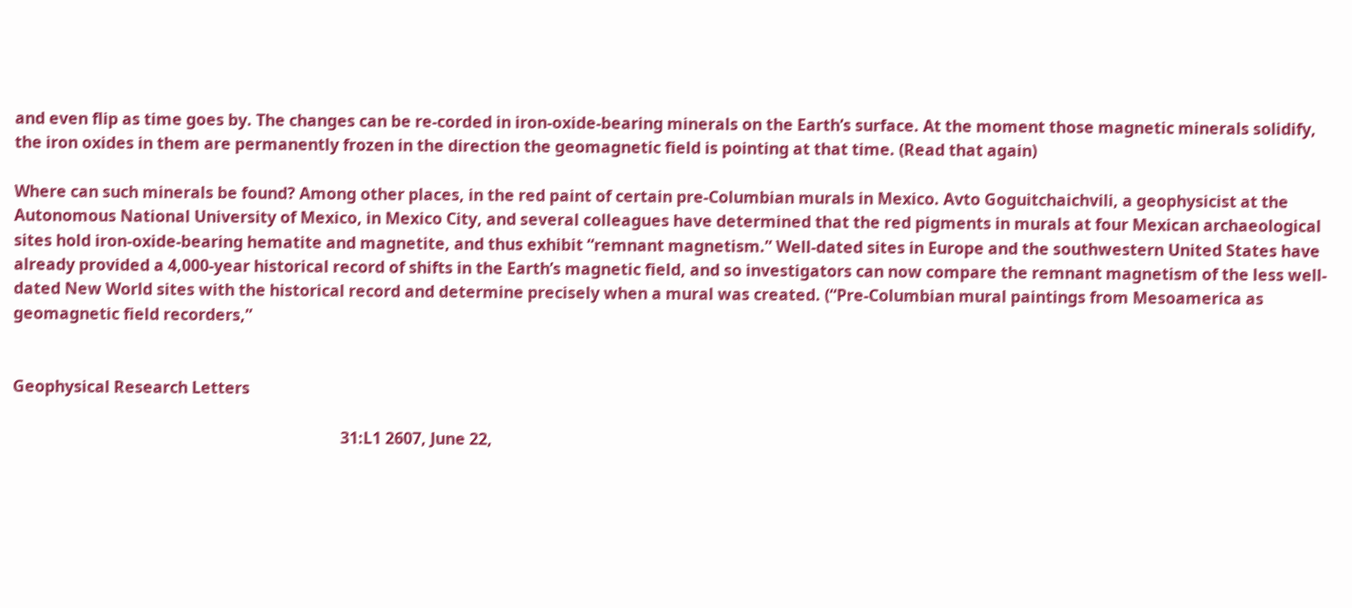and even flip as time goes by. The changes can be re-corded in iron-oxide-bearing minerals on the Earth’s surface. At the moment those magnetic minerals solidify, the iron oxides in them are permanently frozen in the direction the geomagnetic field is pointing at that time. (Read that again)

Where can such minerals be found? Among other places, in the red paint of certain pre-Columbian murals in Mexico. Avto Goguitchaichvili, a geophysicist at the Autonomous National University of Mexico, in Mexico City, and several colleagues have determined that the red pigments in murals at four Mexican archaeological sites hold iron-oxide-bearing hematite and magnetite, and thus exhibit “remnant magnetism.” Well-dated sites in Europe and the southwestern United States have already provided a 4,000-year historical record of shifts in the Earth’s magnetic field, and so investigators can now compare the remnant magnetism of the less well-dated New World sites with the historical record and determine precisely when a mural was created. (“Pre-Columbian mural paintings from Mesoamerica as geomagnetic field recorders,”


Geophysical Research Letters

                                                                                  31:L1 2607, June 22,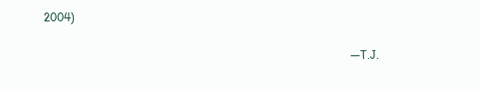2004)

                                                                                                      —T.J.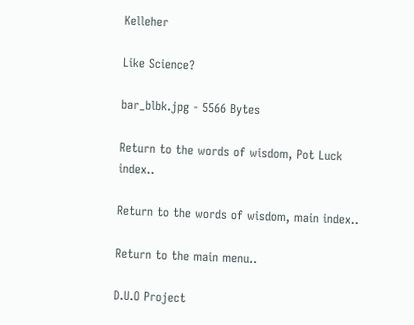Kelleher

Like Science?

bar_blbk.jpg - 5566 Bytes

Return to the words of wisdom, Pot Luck index..

Return to the words of wisdom, main index..

Return to the main menu..

D.U.O Project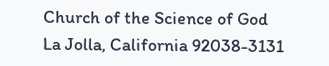Church of the Science of God
La Jolla, California 92038-3131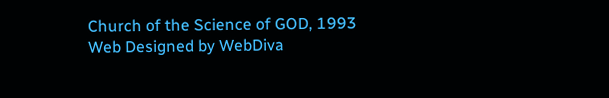Church of the Science of GOD, 1993
Web Designed by WebDiva